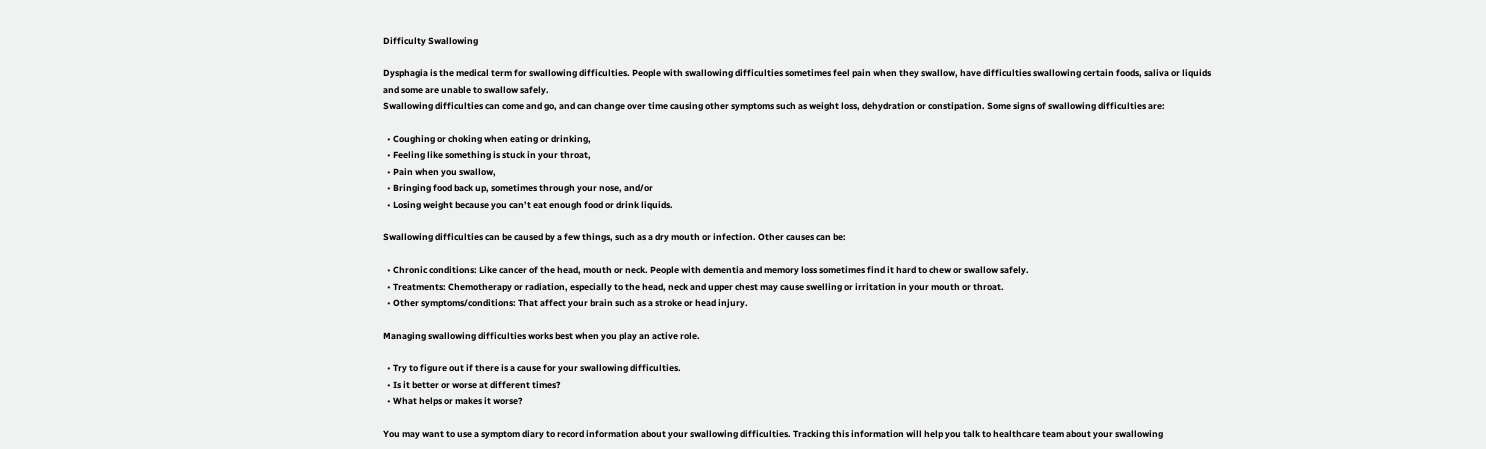Difficulty Swallowing

Dysphagia is the medical term for swallowing difficulties. People with swallowing difficulties sometimes feel pain when they swallow, have difficulties swallowing certain foods, saliva or liquids and some are unable to swallow safely.
Swallowing difficulties can come and go, and can change over time causing other symptoms such as weight loss, dehydration or constipation. Some signs of swallowing difficulties are:

  • Coughing or choking when eating or drinking,
  • Feeling like something is stuck in your throat,
  • Pain when you swallow,
  • Bringing food back up, sometimes through your nose, and/or
  • Losing weight because you can’t eat enough food or drink liquids.

Swallowing difficulties can be caused by a few things, such as a dry mouth or infection. Other causes can be:

  • Chronic conditions: Like cancer of the head, mouth or neck. People with dementia and memory loss sometimes find it hard to chew or swallow safely.
  • Treatments: Chemotherapy or radiation, especially to the head, neck and upper chest may cause swelling or irritation in your mouth or throat.
  • Other symptoms/conditions: That affect your brain such as a stroke or head injury.

Managing swallowing difficulties works best when you play an active role.

  • Try to figure out if there is a cause for your swallowing difficulties.
  • Is it better or worse at different times?
  • What helps or makes it worse?

You may want to use a symptom diary to record information about your swallowing difficulties. Tracking this information will help you talk to healthcare team about your swallowing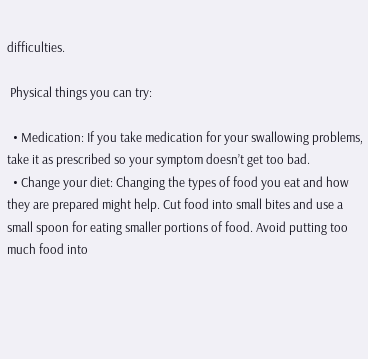difficulties.

 Physical things you can try:

  • Medication: If you take medication for your swallowing problems, take it as prescribed so your symptom doesn’t get too bad.
  • Change your diet: Changing the types of food you eat and how they are prepared might help. Cut food into small bites and use a small spoon for eating smaller portions of food. Avoid putting too much food into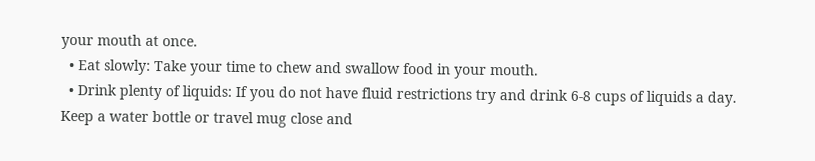your mouth at once.
  • Eat slowly: Take your time to chew and swallow food in your mouth.
  • Drink plenty of liquids: If you do not have fluid restrictions try and drink 6-8 cups of liquids a day. Keep a water bottle or travel mug close and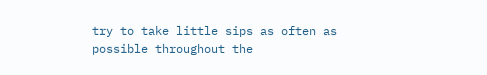try to take little sips as often as possible throughout the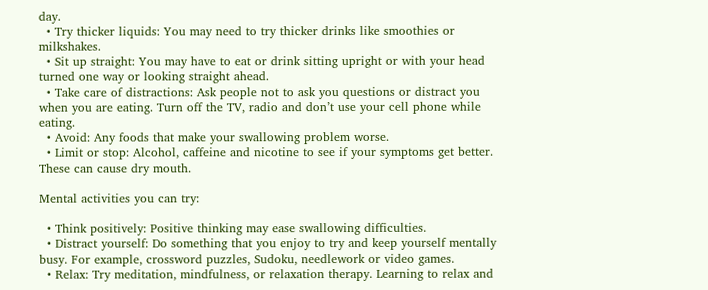day.
  • Try thicker liquids: You may need to try thicker drinks like smoothies or milkshakes.
  • Sit up straight: You may have to eat or drink sitting upright or with your head turned one way or looking straight ahead.
  • Take care of distractions: Ask people not to ask you questions or distract you when you are eating. Turn off the TV, radio and don’t use your cell phone while eating.
  • Avoid: Any foods that make your swallowing problem worse.
  • Limit or stop: Alcohol, caffeine and nicotine to see if your symptoms get better. These can cause dry mouth.

Mental activities you can try:

  • Think positively: Positive thinking may ease swallowing difficulties.
  • Distract yourself: Do something that you enjoy to try and keep yourself mentally busy. For example, crossword puzzles, Sudoku, needlework or video games.
  • Relax: Try meditation, mindfulness, or relaxation therapy. Learning to relax and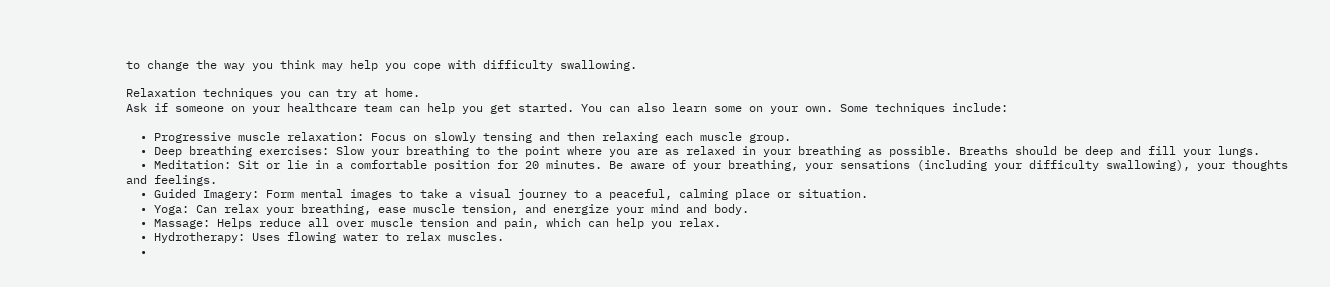to change the way you think may help you cope with difficulty swallowing.

Relaxation techniques you can try at home.
Ask if someone on your healthcare team can help you get started. You can also learn some on your own. Some techniques include:

  • Progressive muscle relaxation: Focus on slowly tensing and then relaxing each muscle group.
  • Deep breathing exercises: Slow your breathing to the point where you are as relaxed in your breathing as possible. Breaths should be deep and fill your lungs.
  • Meditation: Sit or lie in a comfortable position for 20 minutes. Be aware of your breathing, your sensations (including your difficulty swallowing), your thoughts and feelings.
  • Guided Imagery: Form mental images to take a visual journey to a peaceful, calming place or situation.
  • Yoga: Can relax your breathing, ease muscle tension, and energize your mind and body.
  • Massage: Helps reduce all over muscle tension and pain, which can help you relax.
  • Hydrotherapy: Uses flowing water to relax muscles.
  •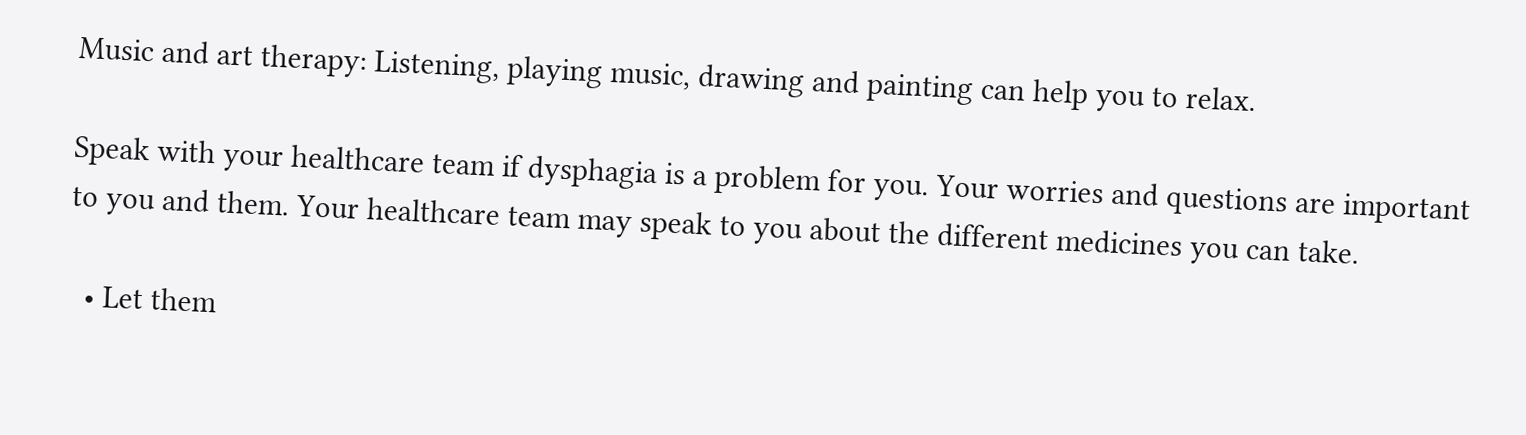Music and art therapy: Listening, playing music, drawing and painting can help you to relax.

Speak with your healthcare team if dysphagia is a problem for you. Your worries and questions are important to you and them. Your healthcare team may speak to you about the different medicines you can take.

  • Let them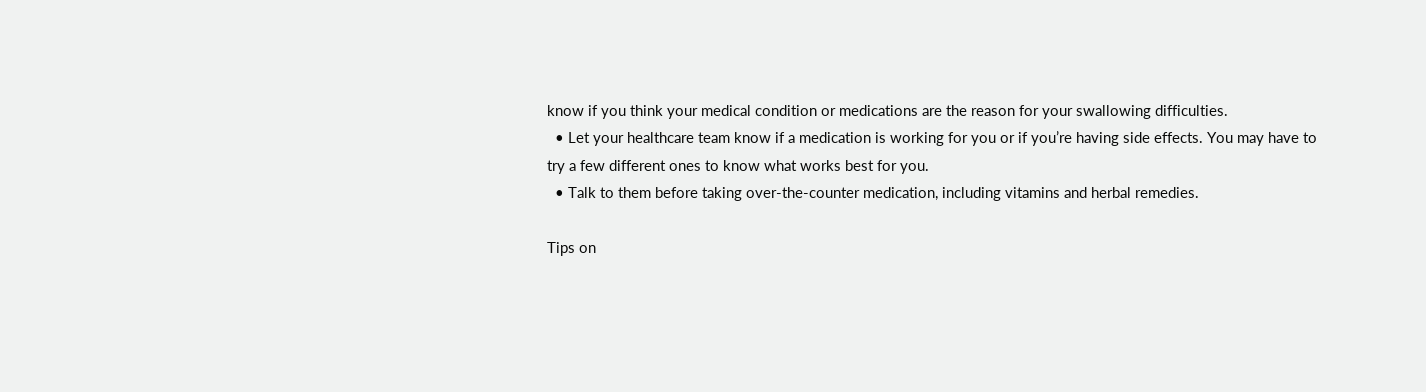know if you think your medical condition or medications are the reason for your swallowing difficulties.
  • Let your healthcare team know if a medication is working for you or if you’re having side effects. You may have to try a few different ones to know what works best for you.
  • Talk to them before taking over-the-counter medication, including vitamins and herbal remedies.

Tips on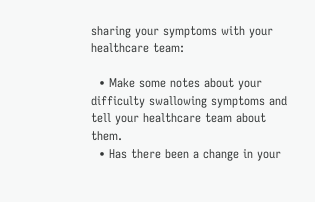sharing your symptoms with your healthcare team:

  • Make some notes about your difficulty swallowing symptoms and tell your healthcare team about them.
  • Has there been a change in your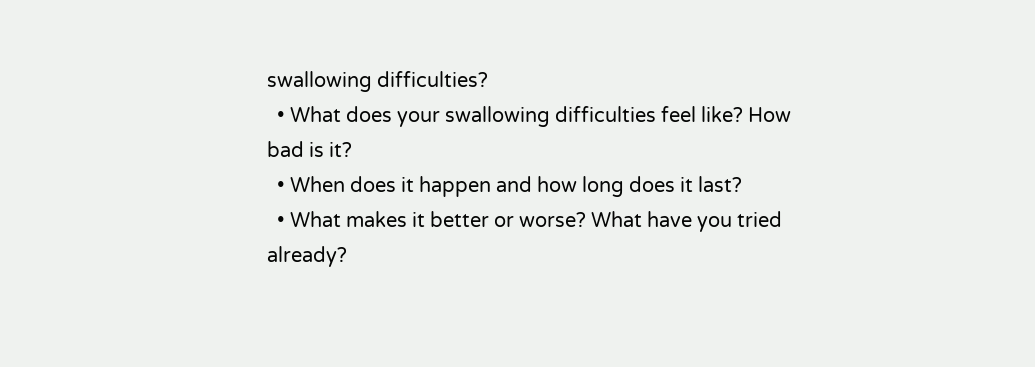swallowing difficulties?
  • What does your swallowing difficulties feel like? How bad is it?
  • When does it happen and how long does it last?
  • What makes it better or worse? What have you tried already?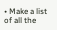• Make a list of all the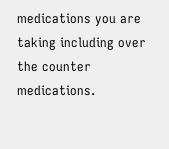medications you are taking including over the counter medications.